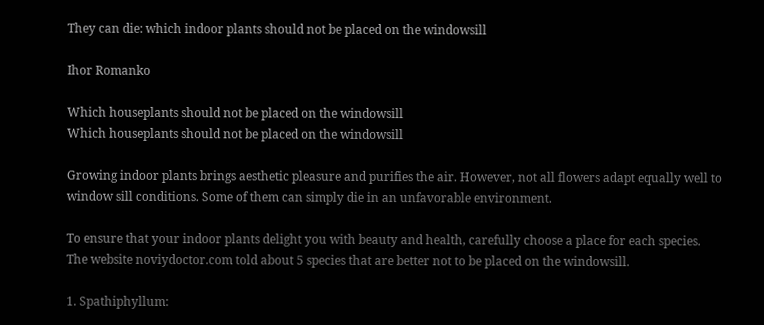They can die: which indoor plants should not be placed on the windowsill

Ihor Romanko

Which houseplants should not be placed on the windowsill
Which houseplants should not be placed on the windowsill

Growing indoor plants brings aesthetic pleasure and purifies the air. However, not all flowers adapt equally well to window sill conditions. Some of them can simply die in an unfavorable environment.

To ensure that your indoor plants delight you with beauty and health, carefully choose a place for each species. The website noviydoctor.com told about 5 species that are better not to be placed on the windowsill.

1. Spathiphyllum: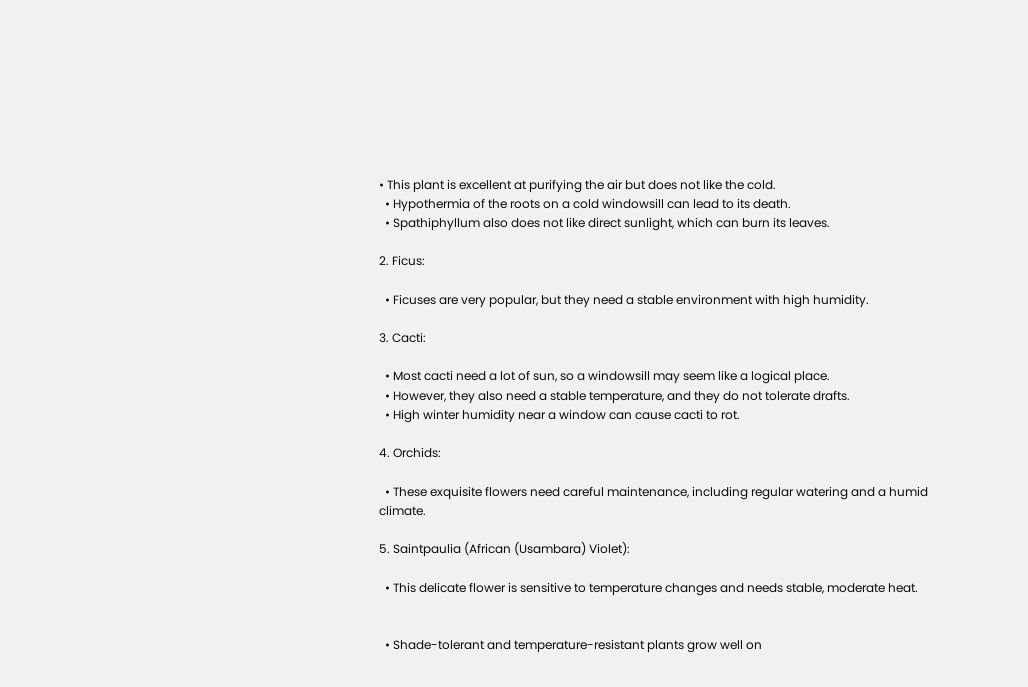• This plant is excellent at purifying the air but does not like the cold.
  • Hypothermia of the roots on a cold windowsill can lead to its death.
  • Spathiphyllum also does not like direct sunlight, which can burn its leaves.

2. Ficus:

  • Ficuses are very popular, but they need a stable environment with high humidity.

3. Cacti:

  • Most cacti need a lot of sun, so a windowsill may seem like a logical place.
  • However, they also need a stable temperature, and they do not tolerate drafts.
  • High winter humidity near a window can cause cacti to rot.

4. Orchids:

  • These exquisite flowers need careful maintenance, including regular watering and a humid climate.

5. Saintpaulia (African (Usambara) Violet):

  • This delicate flower is sensitive to temperature changes and needs stable, moderate heat.


  • Shade-tolerant and temperature-resistant plants grow well on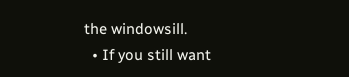the windowsill.
  • If you still want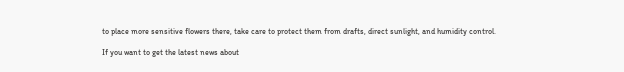to place more sensitive flowers there, take care to protect them from drafts, direct sunlight, and humidity control.

If you want to get the latest news about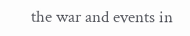the war and events in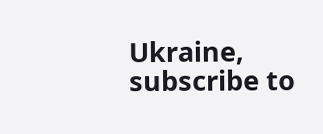Ukraine, subscribe to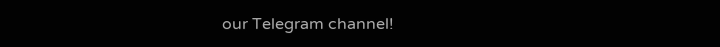our Telegram channel!